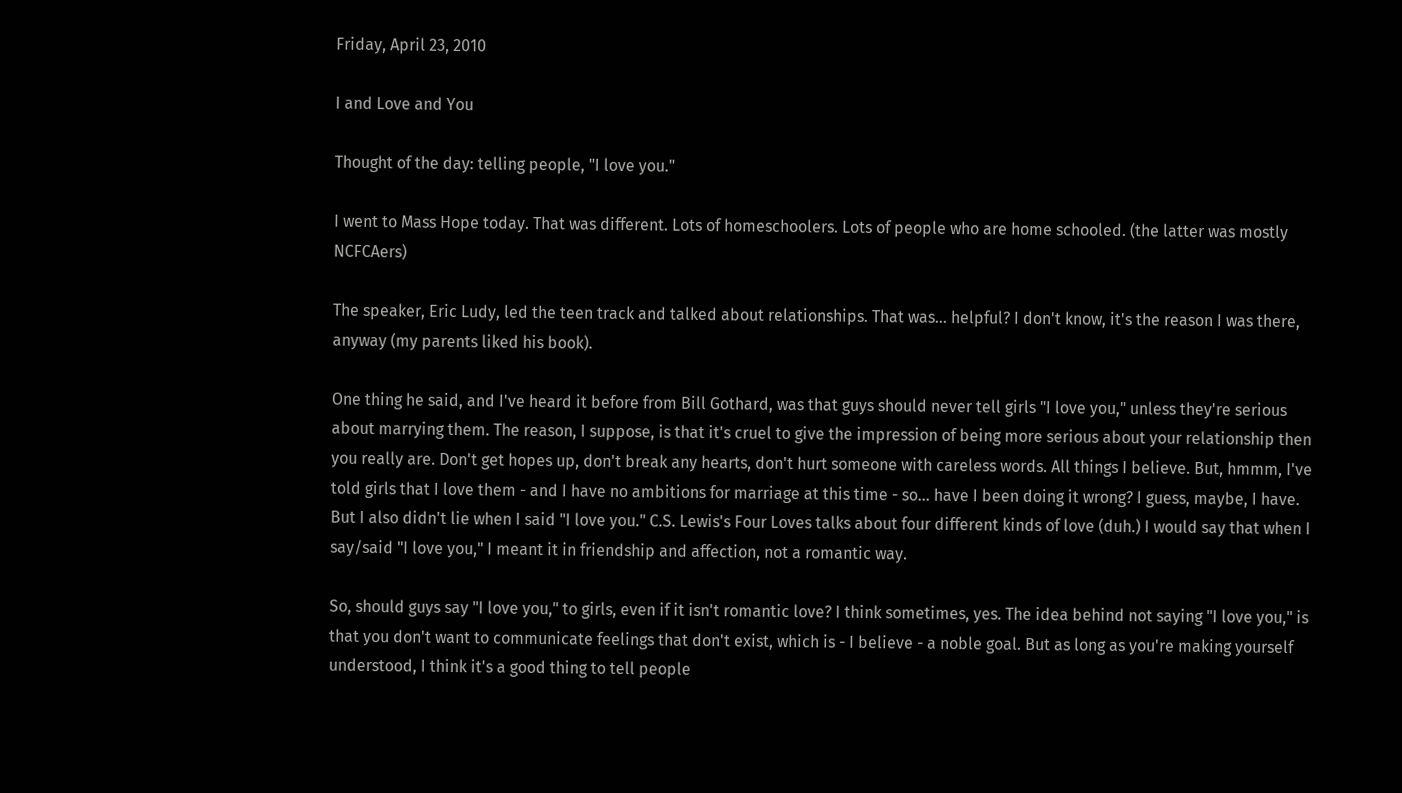Friday, April 23, 2010

I and Love and You

Thought of the day: telling people, "I love you."

I went to Mass Hope today. That was different. Lots of homeschoolers. Lots of people who are home schooled. (the latter was mostly NCFCAers)

The speaker, Eric Ludy, led the teen track and talked about relationships. That was... helpful? I don't know, it's the reason I was there, anyway (my parents liked his book).

One thing he said, and I've heard it before from Bill Gothard, was that guys should never tell girls "I love you," unless they're serious about marrying them. The reason, I suppose, is that it's cruel to give the impression of being more serious about your relationship then you really are. Don't get hopes up, don't break any hearts, don't hurt someone with careless words. All things I believe. But, hmmm, I've told girls that I love them - and I have no ambitions for marriage at this time - so... have I been doing it wrong? I guess, maybe, I have. But I also didn't lie when I said "I love you." C.S. Lewis's Four Loves talks about four different kinds of love (duh.) I would say that when I say/said "I love you," I meant it in friendship and affection, not a romantic way.

So, should guys say "I love you," to girls, even if it isn't romantic love? I think sometimes, yes. The idea behind not saying "I love you," is that you don't want to communicate feelings that don't exist, which is - I believe - a noble goal. But as long as you're making yourself understood, I think it's a good thing to tell people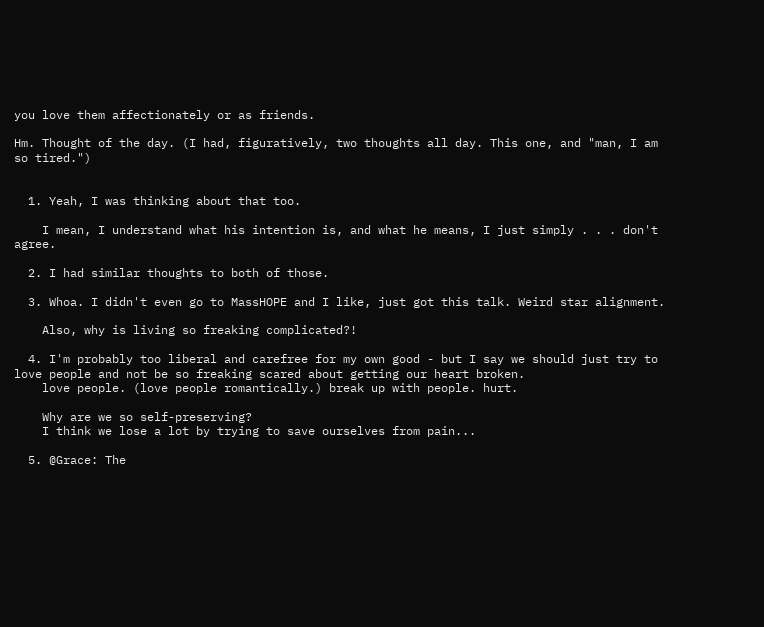you love them affectionately or as friends.

Hm. Thought of the day. (I had, figuratively, two thoughts all day. This one, and "man, I am so tired.")


  1. Yeah, I was thinking about that too.

    I mean, I understand what his intention is, and what he means, I just simply . . . don't agree.

  2. I had similar thoughts to both of those.

  3. Whoa. I didn't even go to MassHOPE and I like, just got this talk. Weird star alignment.

    Also, why is living so freaking complicated?!

  4. I'm probably too liberal and carefree for my own good - but I say we should just try to love people and not be so freaking scared about getting our heart broken.
    love people. (love people romantically.) break up with people. hurt.

    Why are we so self-preserving?
    I think we lose a lot by trying to save ourselves from pain...

  5. @Grace: The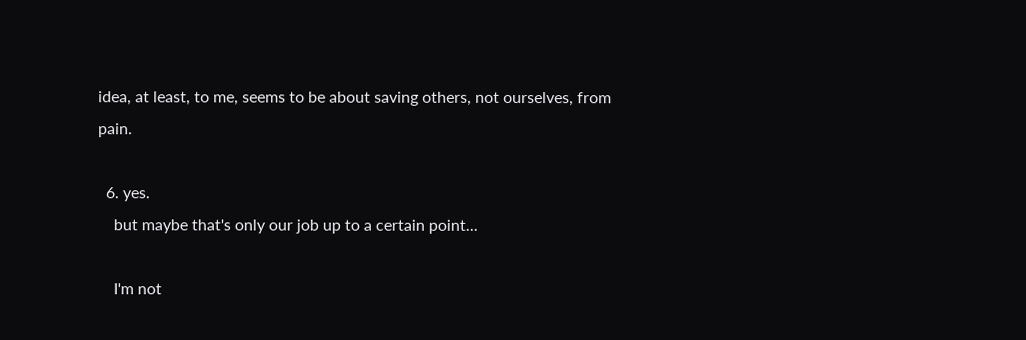idea, at least, to me, seems to be about saving others, not ourselves, from pain.

  6. yes.
    but maybe that's only our job up to a certain point...

    I'm not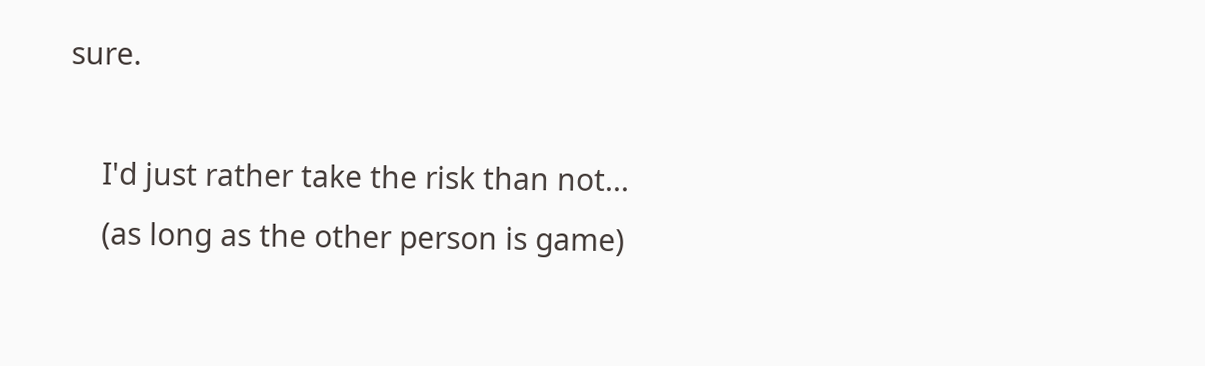sure.

    I'd just rather take the risk than not...
    (as long as the other person is game)